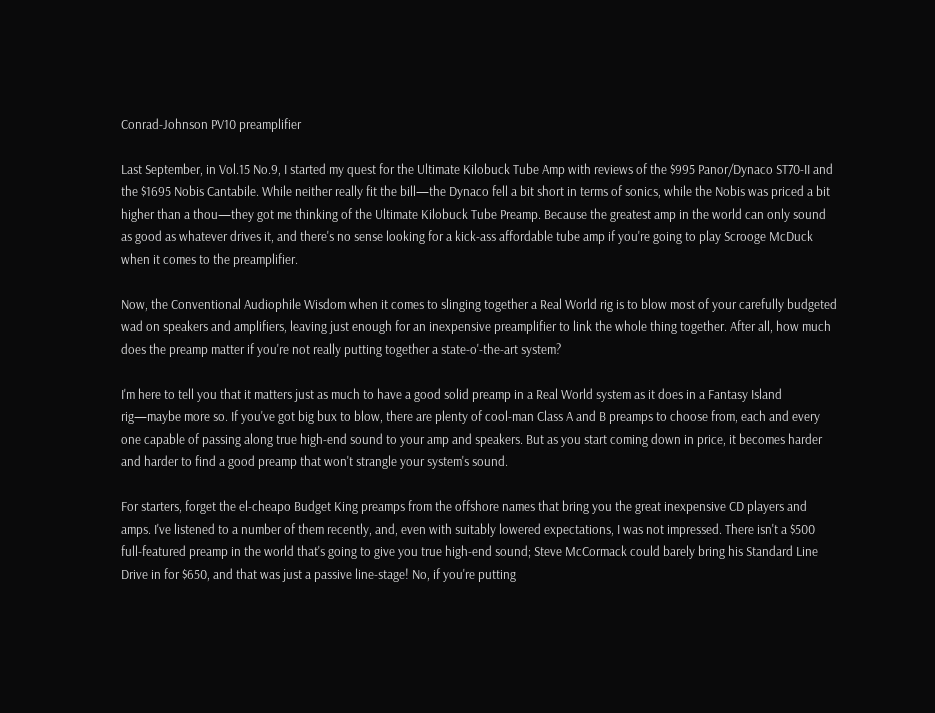Conrad-Johnson PV10 preamplifier

Last September, in Vol.15 No.9, I started my quest for the Ultimate Kilobuck Tube Amp with reviews of the $995 Panor/Dynaco ST70-II and the $1695 Nobis Cantabile. While neither really fit the bill—the Dynaco fell a bit short in terms of sonics, while the Nobis was priced a bit higher than a thou—they got me thinking of the Ultimate Kilobuck Tube Preamp. Because the greatest amp in the world can only sound as good as whatever drives it, and there's no sense looking for a kick-ass affordable tube amp if you're going to play Scrooge McDuck when it comes to the preamplifier.

Now, the Conventional Audiophile Wisdom when it comes to slinging together a Real World rig is to blow most of your carefully budgeted wad on speakers and amplifiers, leaving just enough for an inexpensive preamplifier to link the whole thing together. After all, how much does the preamp matter if you're not really putting together a state-o'-the-art system?

I'm here to tell you that it matters just as much to have a good solid preamp in a Real World system as it does in a Fantasy Island rig—maybe more so. If you've got big bux to blow, there are plenty of cool-man Class A and B preamps to choose from, each and every one capable of passing along true high-end sound to your amp and speakers. But as you start coming down in price, it becomes harder and harder to find a good preamp that won't strangle your system's sound.

For starters, forget the el-cheapo Budget King preamps from the offshore names that bring you the great inexpensive CD players and amps. I've listened to a number of them recently, and, even with suitably lowered expectations, I was not impressed. There isn't a $500 full-featured preamp in the world that's going to give you true high-end sound; Steve McCormack could barely bring his Standard Line Drive in for $650, and that was just a passive line-stage! No, if you're putting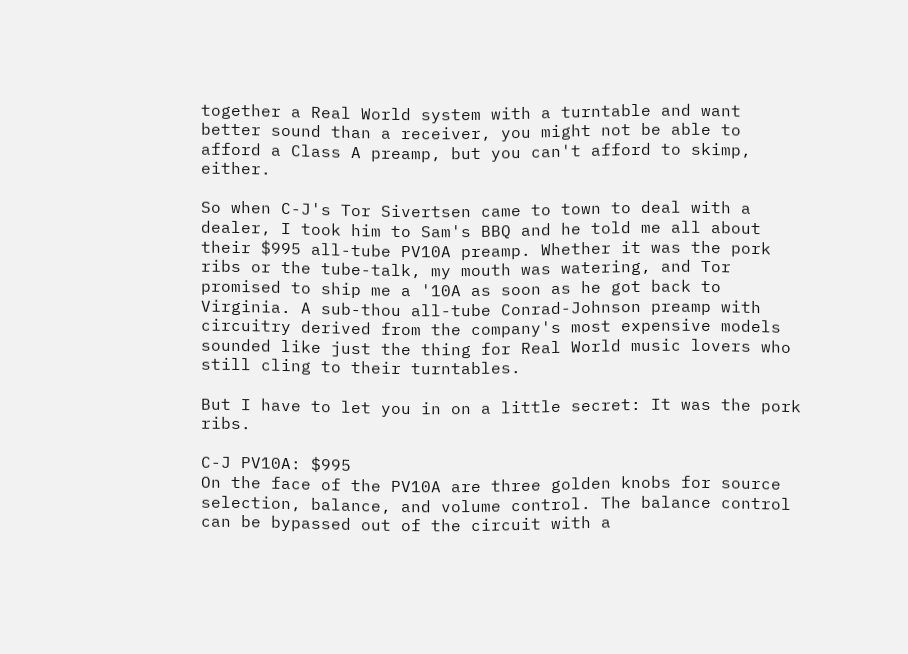together a Real World system with a turntable and want better sound than a receiver, you might not be able to afford a Class A preamp, but you can't afford to skimp, either.

So when C-J's Tor Sivertsen came to town to deal with a dealer, I took him to Sam's BBQ and he told me all about their $995 all-tube PV10A preamp. Whether it was the pork ribs or the tube-talk, my mouth was watering, and Tor promised to ship me a '10A as soon as he got back to Virginia. A sub-thou all-tube Conrad-Johnson preamp with circuitry derived from the company's most expensive models sounded like just the thing for Real World music lovers who still cling to their turntables.

But I have to let you in on a little secret: It was the pork ribs.

C-J PV10A: $995
On the face of the PV10A are three golden knobs for source selection, balance, and volume control. The balance control can be bypassed out of the circuit with a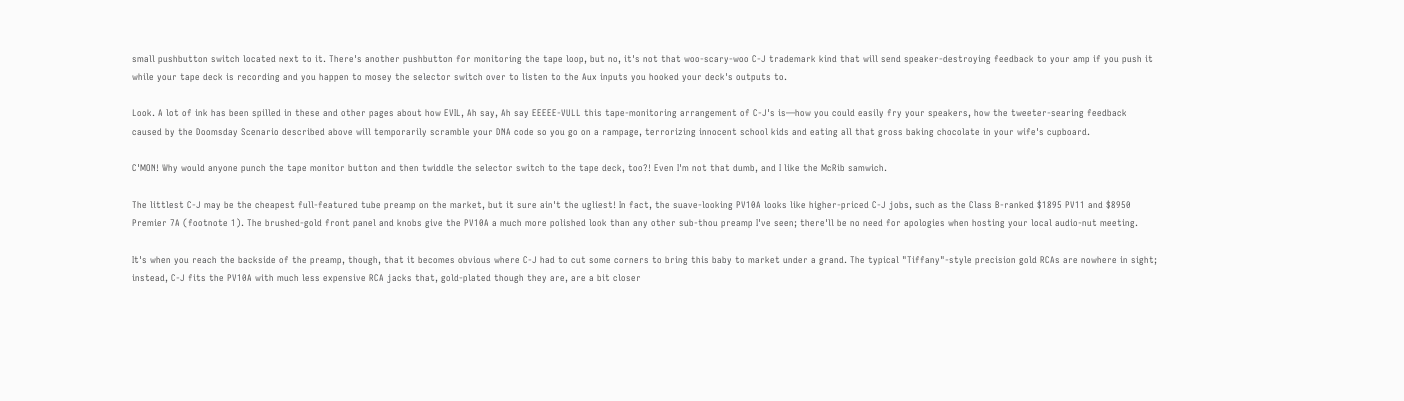small pushbutton switch located next to it. There's another pushbutton for monitoring the tape loop, but no, it's not that woo-scary-woo C-J trademark kind that will send speaker-destroying feedback to your amp if you push it while your tape deck is recording and you happen to mosey the selector switch over to listen to the Aux inputs you hooked your deck's outputs to.

Look. A lot of ink has been spilled in these and other pages about how EVIL, Ah say, Ah say EEEEE-VULL this tape-monitoring arrangement of C-J's is—how you could easily fry your speakers, how the tweeter-searing feedback caused by the Doomsday Scenario described above will temporarily scramble your DNA code so you go on a rampage, terrorizing innocent school kids and eating all that gross baking chocolate in your wife's cupboard.

C'MON! Why would anyone punch the tape monitor button and then twiddle the selector switch to the tape deck, too?! Even I'm not that dumb, and I like the McRib samwich.

The littlest C-J may be the cheapest full-featured tube preamp on the market, but it sure ain't the ugliest! In fact, the suave-looking PV10A looks like higher-priced C-J jobs, such as the Class B-ranked $1895 PV11 and $8950 Premier 7A (footnote 1). The brushed-gold front panel and knobs give the PV10A a much more polished look than any other sub-thou preamp I've seen; there'll be no need for apologies when hosting your local audio-nut meeting.

It's when you reach the backside of the preamp, though, that it becomes obvious where C-J had to cut some corners to bring this baby to market under a grand. The typical "Tiffany"-style precision gold RCAs are nowhere in sight; instead, C-J fits the PV10A with much less expensive RCA jacks that, gold-plated though they are, are a bit closer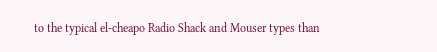to the typical el-cheapo Radio Shack and Mouser types than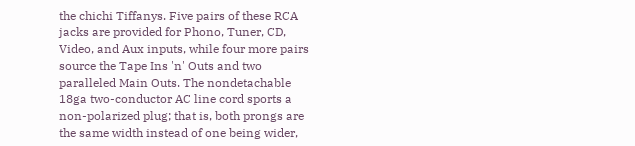the chichi Tiffanys. Five pairs of these RCA jacks are provided for Phono, Tuner, CD, Video, and Aux inputs, while four more pairs source the Tape Ins 'n' Outs and two paralleled Main Outs. The nondetachable 18ga two-conductor AC line cord sports a non-polarized plug; that is, both prongs are the same width instead of one being wider,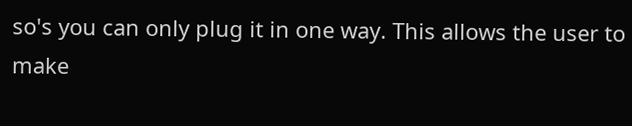so's you can only plug it in one way. This allows the user to make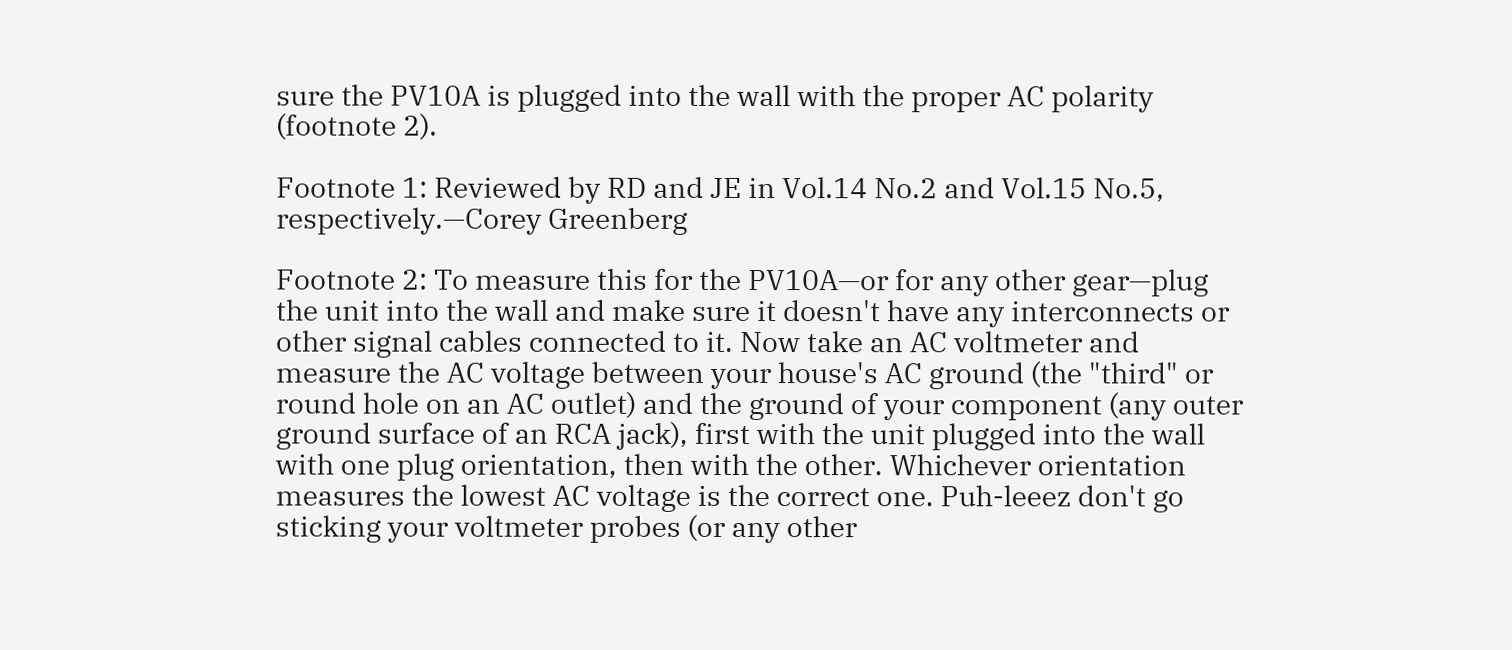sure the PV10A is plugged into the wall with the proper AC polarity (footnote 2).

Footnote 1: Reviewed by RD and JE in Vol.14 No.2 and Vol.15 No.5, respectively.—Corey Greenberg

Footnote 2: To measure this for the PV10A—or for any other gear—plug the unit into the wall and make sure it doesn't have any interconnects or other signal cables connected to it. Now take an AC voltmeter and measure the AC voltage between your house's AC ground (the "third" or round hole on an AC outlet) and the ground of your component (any outer ground surface of an RCA jack), first with the unit plugged into the wall with one plug orientation, then with the other. Whichever orientation measures the lowest AC voltage is the correct one. Puh-leeez don't go sticking your voltmeter probes (or any other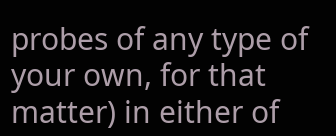probes of any type of your own, for that matter) in either of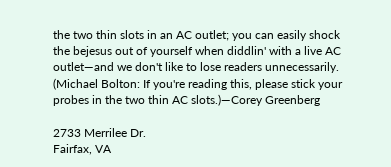the two thin slots in an AC outlet; you can easily shock the bejesus out of yourself when diddlin' with a live AC outlet—and we don't like to lose readers unnecessarily. (Michael Bolton: If you're reading this, please stick your probes in the two thin AC slots.)—Corey Greenberg

2733 Merrilee Dr.
Fairfax, VA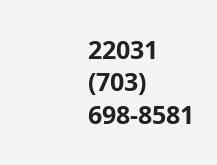22031
(703) 698-8581